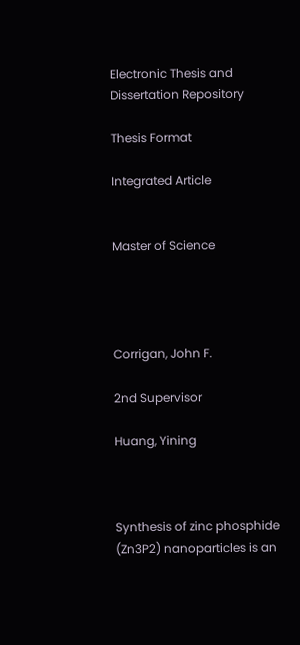Electronic Thesis and Dissertation Repository

Thesis Format

Integrated Article


Master of Science




Corrigan, John F.

2nd Supervisor

Huang, Yining



Synthesis of zinc phosphide (Zn3P2) nanoparticles is an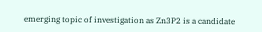emerging topic of investigation as Zn3P2 is a candidate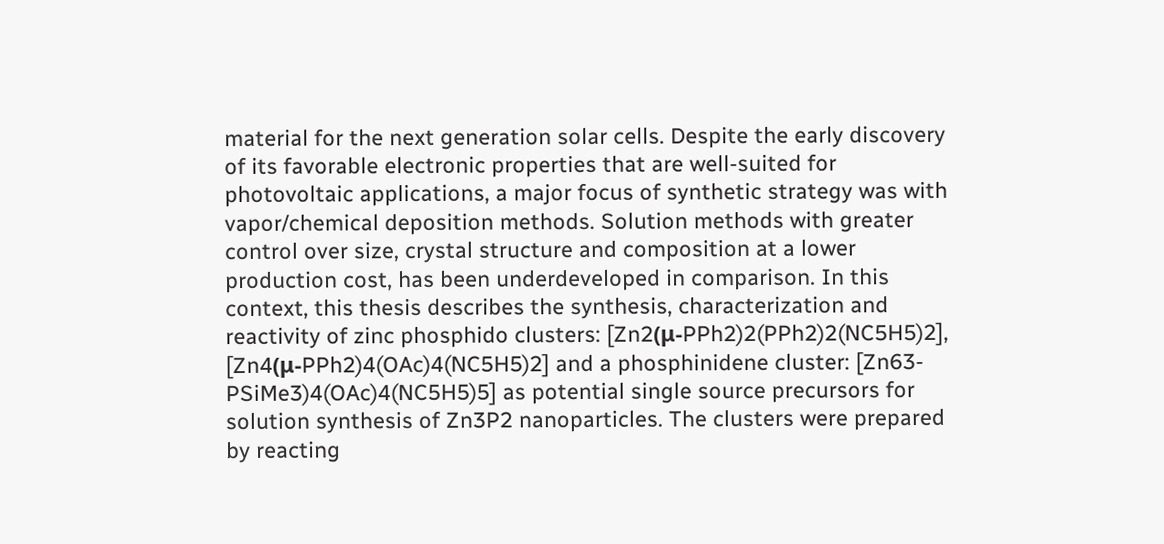material for the next generation solar cells. Despite the early discovery of its favorable electronic properties that are well-suited for photovoltaic applications, a major focus of synthetic strategy was with vapor/chemical deposition methods. Solution methods with greater control over size, crystal structure and composition at a lower production cost, has been underdeveloped in comparison. In this context, this thesis describes the synthesis, characterization and reactivity of zinc phosphido clusters: [Zn2(μ-PPh2)2(PPh2)2(NC5H5)2], [Zn4(μ-PPh2)4(OAc)4(NC5H5)2] and a phosphinidene cluster: [Zn63-PSiMe3)4(OAc)4(NC5H5)5] as potential single source precursors for solution synthesis of Zn3P2 nanoparticles. The clusters were prepared by reacting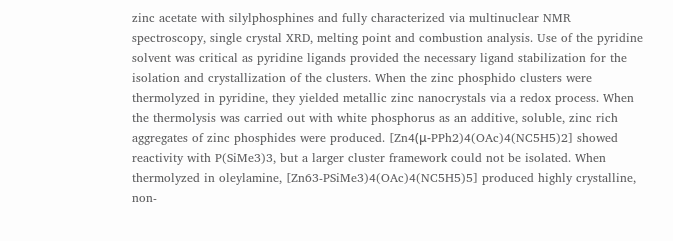zinc acetate with silylphosphines and fully characterized via multinuclear NMR spectroscopy, single crystal XRD, melting point and combustion analysis. Use of the pyridine solvent was critical as pyridine ligands provided the necessary ligand stabilization for the isolation and crystallization of the clusters. When the zinc phosphido clusters were thermolyzed in pyridine, they yielded metallic zinc nanocrystals via a redox process. When the thermolysis was carried out with white phosphorus as an additive, soluble, zinc rich aggregates of zinc phosphides were produced. [Zn4(μ-PPh2)4(OAc)4(NC5H5)2] showed reactivity with P(SiMe3)3, but a larger cluster framework could not be isolated. When thermolyzed in oleylamine, [Zn63-PSiMe3)4(OAc)4(NC5H5)5] produced highly crystalline, non-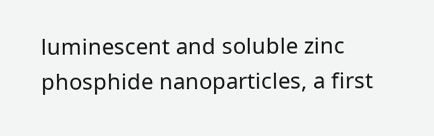luminescent and soluble zinc phosphide nanoparticles, a first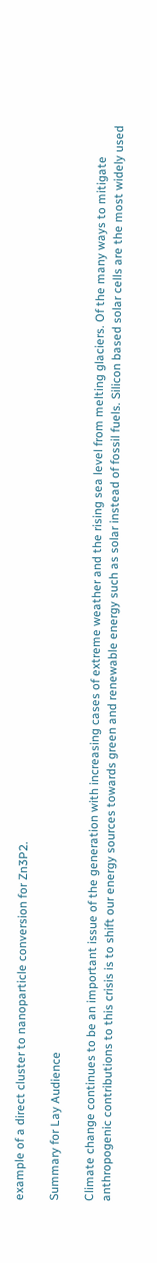example of a direct cluster to nanoparticle conversion for Zn3P2.

Summary for Lay Audience

Climate change continues to be an important issue of the generation with increasing cases of extreme weather and the rising sea level from melting glaciers. Of the many ways to mitigate anthropogenic contributions to this crisis is to shift our energy sources towards green and renewable energy such as solar instead of fossil fuels. Silicon based solar cells are the most widely used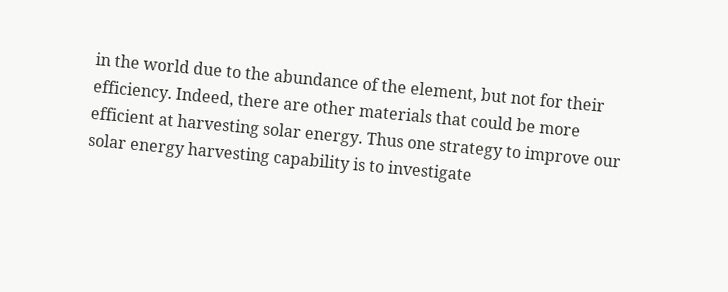in the world due to the abundance of the element, but not for their efficiency. Indeed, there are other materials that could be more efficient at harvesting solar energy. Thus one strategy to improve our solar energy harvesting capability is to investigate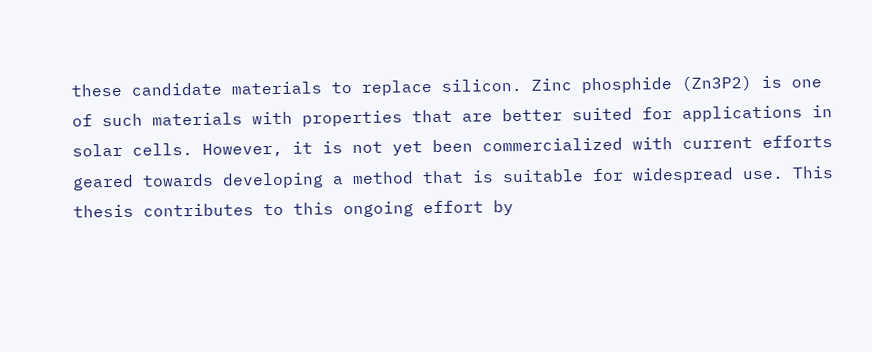these candidate materials to replace silicon. Zinc phosphide (Zn3P2) is one of such materials with properties that are better suited for applications in solar cells. However, it is not yet been commercialized with current efforts geared towards developing a method that is suitable for widespread use. This thesis contributes to this ongoing effort by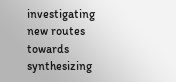investigating new routes towards synthesizing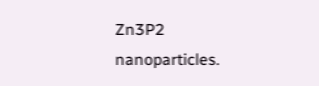Zn3P2 nanoparticles.